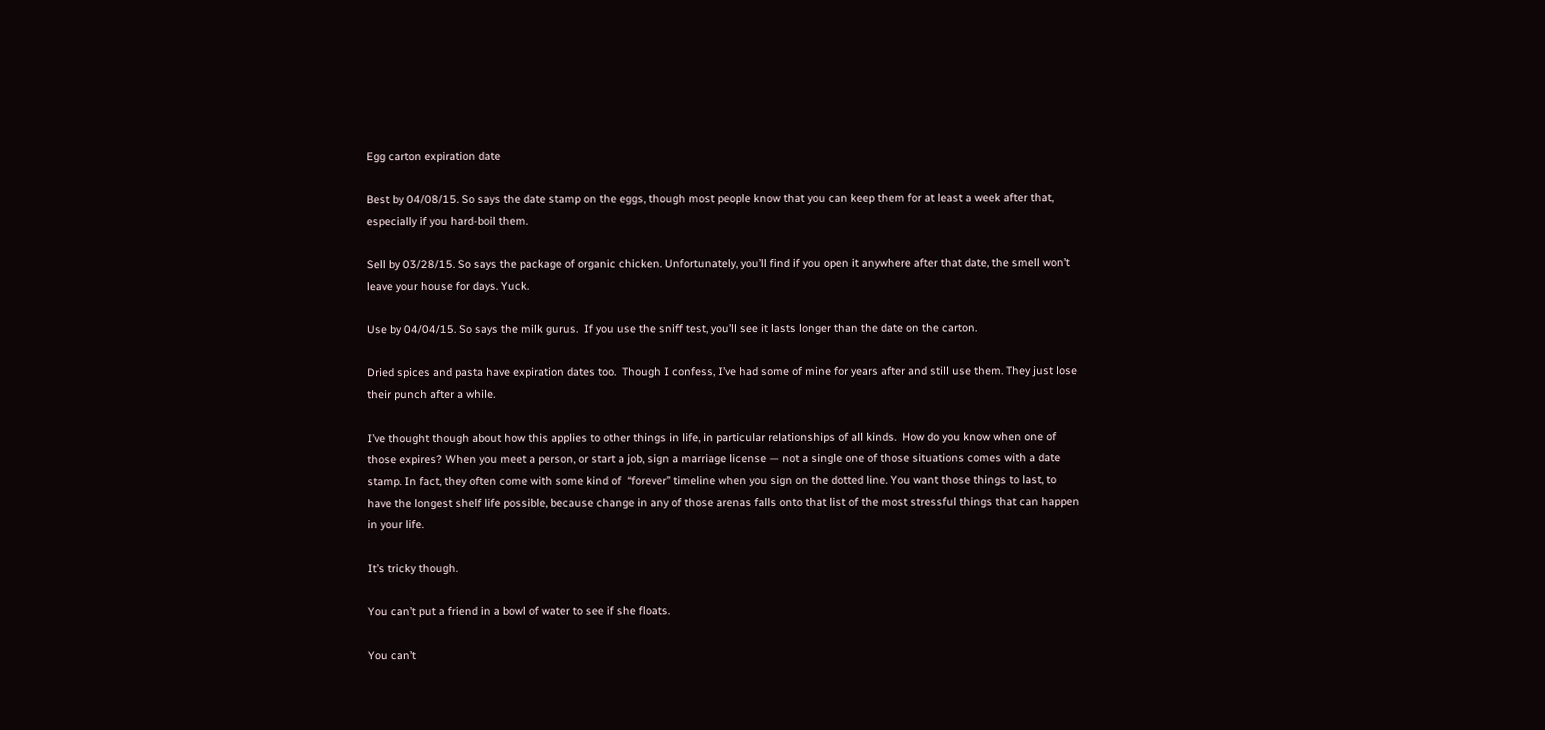Egg carton expiration date

Best by 04/08/15. So says the date stamp on the eggs, though most people know that you can keep them for at least a week after that, especially if you hard-boil them.

Sell by 03/28/15. So says the package of organic chicken. Unfortunately, you’ll find if you open it anywhere after that date, the smell won’t leave your house for days. Yuck.

Use by 04/04/15. So says the milk gurus.  If you use the sniff test, you’ll see it lasts longer than the date on the carton.

Dried spices and pasta have expiration dates too.  Though I confess, I’ve had some of mine for years after and still use them. They just lose their punch after a while.

I’ve thought though about how this applies to other things in life, in particular relationships of all kinds.  How do you know when one of those expires? When you meet a person, or start a job, sign a marriage license — not a single one of those situations comes with a date stamp. In fact, they often come with some kind of  “forever” timeline when you sign on the dotted line. You want those things to last, to have the longest shelf life possible, because change in any of those arenas falls onto that list of the most stressful things that can happen in your life.

It’s tricky though.

You can’t put a friend in a bowl of water to see if she floats.

You can’t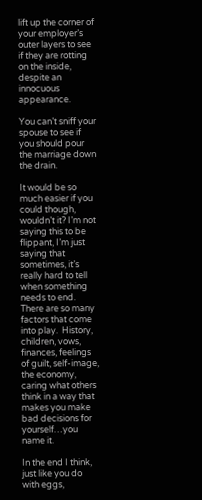lift up the corner of your employer’s outer layers to see if they are rotting on the inside, despite an innocuous appearance.

You can’t sniff your spouse to see if you should pour the marriage down the drain.

It would be so much easier if you could though, wouldn’t it? I’m not saying this to be flippant, I’m just saying that sometimes, it’s really hard to tell when something needs to end.  There are so many factors that come into play.  History, children, vows, finances, feelings of guilt, self-image, the economy, caring what others think in a way that makes you make bad decisions for yourself…you name it.

In the end I think, just like you do with eggs,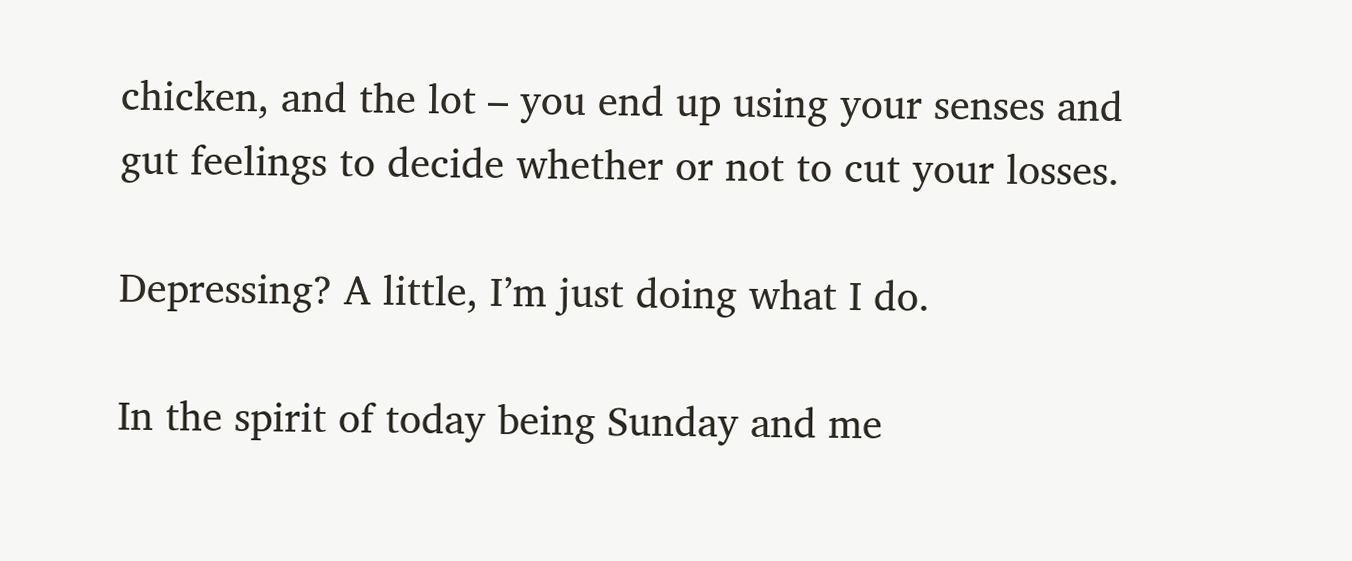chicken, and the lot – you end up using your senses and gut feelings to decide whether or not to cut your losses.

Depressing? A little, I’m just doing what I do.

In the spirit of today being Sunday and me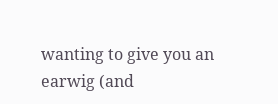wanting to give you an earwig (and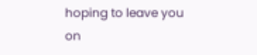hoping to leave you on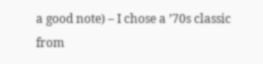a good note) – I chose a ’70s classic from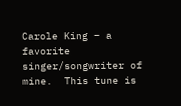Carole King – a favorite singer/songwriter of mine.  This tune is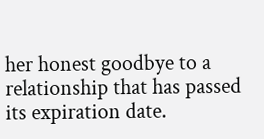her honest goodbye to a relationship that has passed its expiration date.